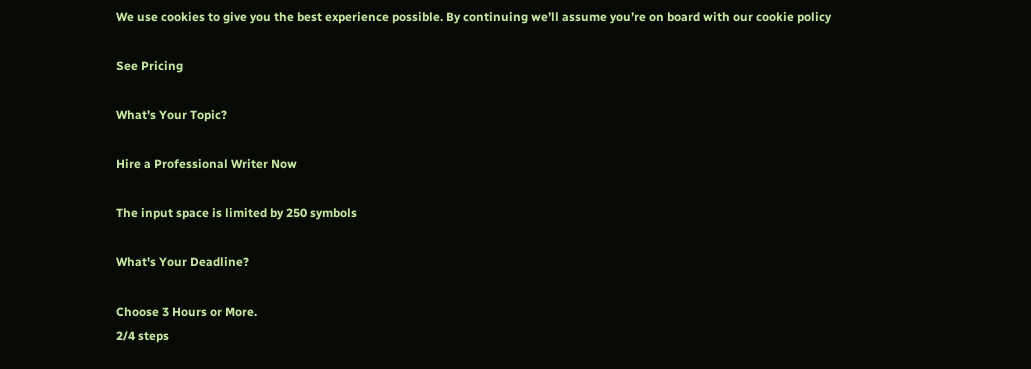We use cookies to give you the best experience possible. By continuing we’ll assume you’re on board with our cookie policy

See Pricing

What's Your Topic?

Hire a Professional Writer Now

The input space is limited by 250 symbols

What's Your Deadline?

Choose 3 Hours or More.
2/4 steps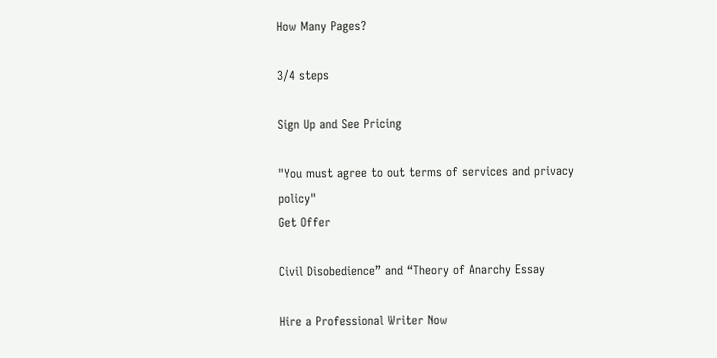How Many Pages?

3/4 steps

Sign Up and See Pricing

"You must agree to out terms of services and privacy policy"
Get Offer

Civil Disobedience” and “Theory of Anarchy Essay

Hire a Professional Writer Now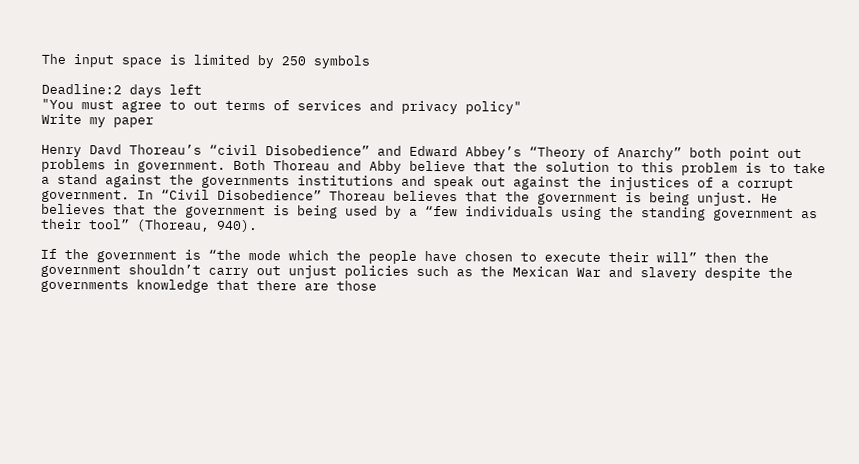The input space is limited by 250 symbols

Deadline:2 days left
"You must agree to out terms of services and privacy policy"
Write my paper

Henry Davd Thoreau’s “civil Disobedience” and Edward Abbey’s “Theory of Anarchy” both point out problems in government. Both Thoreau and Abby believe that the solution to this problem is to take a stand against the governments institutions and speak out against the injustices of a corrupt government. In “Civil Disobedience” Thoreau believes that the government is being unjust. He believes that the government is being used by a “few individuals using the standing government as their tool” (Thoreau, 940).

If the government is “the mode which the people have chosen to execute their will” then the government shouldn’t carry out unjust policies such as the Mexican War and slavery despite the governments knowledge that there are those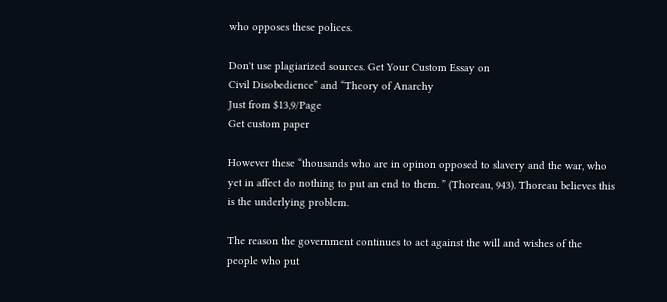who opposes these polices.

Don't use plagiarized sources. Get Your Custom Essay on
Civil Disobedience” and “Theory of Anarchy
Just from $13,9/Page
Get custom paper

However these “thousands who are in opinon opposed to slavery and the war, who yet in affect do nothing to put an end to them. ” (Thoreau, 943). Thoreau believes this is the underlying problem.

The reason the government continues to act against the will and wishes of the people who put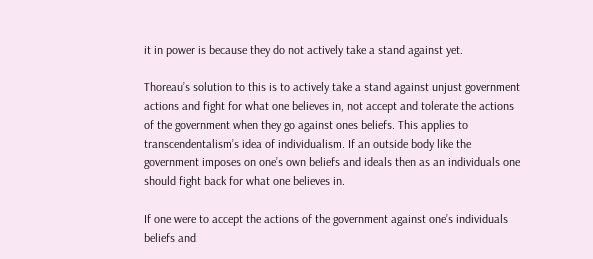it in power is because they do not actively take a stand against yet.

Thoreau’s solution to this is to actively take a stand against unjust government actions and fight for what one believes in, not accept and tolerate the actions of the government when they go against ones beliefs. This applies to transcendentalism’s idea of individualism. If an outside body like the government imposes on one’s own beliefs and ideals then as an individuals one should fight back for what one believes in.

If one were to accept the actions of the government against one’s individuals beliefs and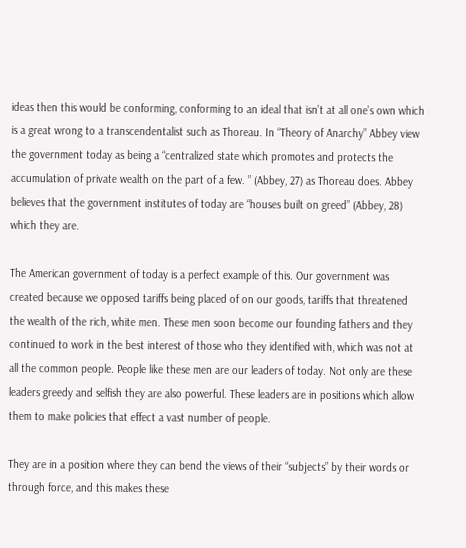ideas then this would be conforming, conforming to an ideal that isn’t at all one’s own which is a great wrong to a transcendentalist such as Thoreau. In “Theory of Anarchy” Abbey view the government today as being a “centralized state which promotes and protects the accumulation of private wealth on the part of a few. ” (Abbey, 27) as Thoreau does. Abbey believes that the government institutes of today are “houses built on greed” (Abbey, 28) which they are.

The American government of today is a perfect example of this. Our government was created because we opposed tariffs being placed of on our goods, tariffs that threatened the wealth of the rich, white men. These men soon become our founding fathers and they continued to work in the best interest of those who they identified with, which was not at all the common people. People like these men are our leaders of today. Not only are these leaders greedy and selfish they are also powerful. These leaders are in positions which allow them to make policies that effect a vast number of people.

They are in a position where they can bend the views of their “subjects” by their words or through force, and this makes these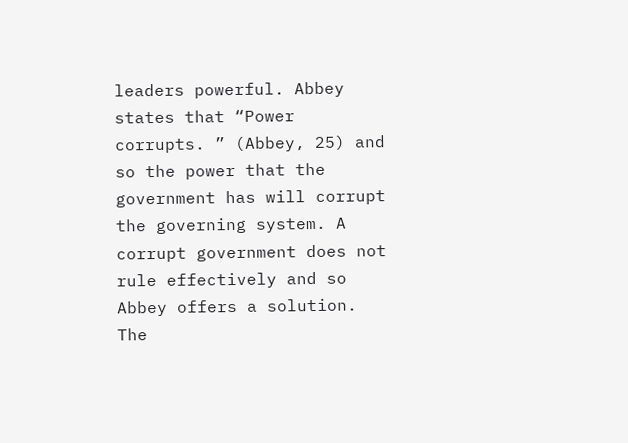leaders powerful. Abbey states that “Power corrupts. ” (Abbey, 25) and so the power that the government has will corrupt the governing system. A corrupt government does not rule effectively and so Abbey offers a solution. The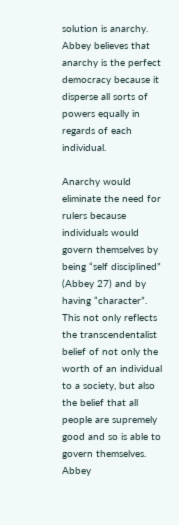solution is anarchy. Abbey believes that anarchy is the perfect democracy because it disperse all sorts of powers equally in regards of each individual.

Anarchy would eliminate the need for rulers because individuals would govern themselves by being “self disciplined” (Abbey 27) and by having “character”. This not only reflects the transcendentalist belief of not only the worth of an individual to a society, but also the belief that all people are supremely good and so is able to govern themselves. Abbey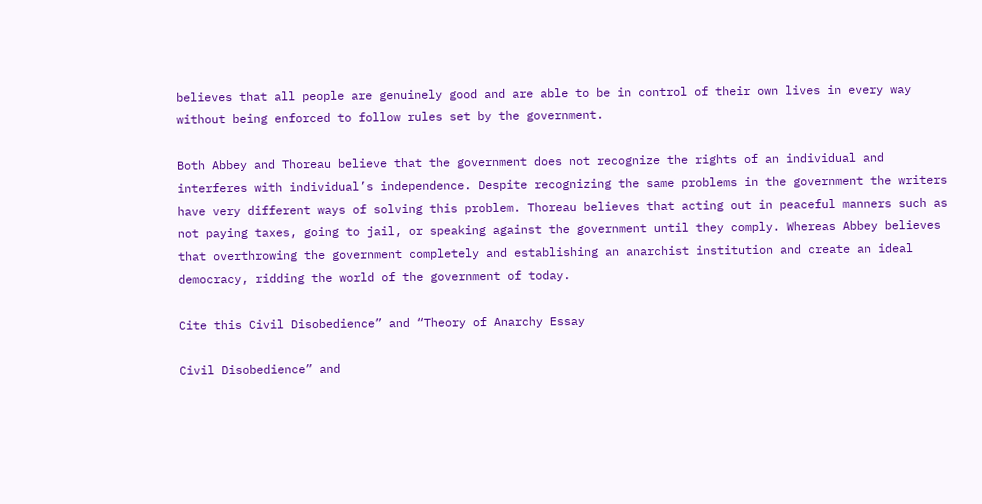believes that all people are genuinely good and are able to be in control of their own lives in every way without being enforced to follow rules set by the government.

Both Abbey and Thoreau believe that the government does not recognize the rights of an individual and interferes with individual’s independence. Despite recognizing the same problems in the government the writers have very different ways of solving this problem. Thoreau believes that acting out in peaceful manners such as not paying taxes, going to jail, or speaking against the government until they comply. Whereas Abbey believes that overthrowing the government completely and establishing an anarchist institution and create an ideal democracy, ridding the world of the government of today.

Cite this Civil Disobedience” and “Theory of Anarchy Essay

Civil Disobedience” and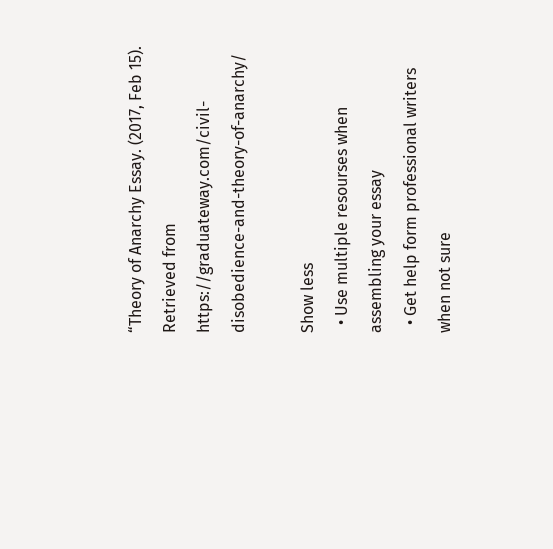“Theory of Anarchy Essay. (2017, Feb 15). Retrieved from https://graduateway.com/civil-disobedience-and-theory-of-anarchy/

Show less
  • Use multiple resourses when assembling your essay
  • Get help form professional writers when not sure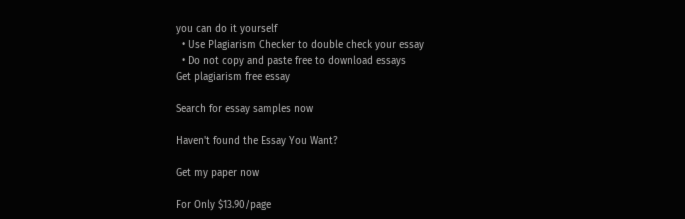you can do it yourself
  • Use Plagiarism Checker to double check your essay
  • Do not copy and paste free to download essays
Get plagiarism free essay

Search for essay samples now

Haven't found the Essay You Want?

Get my paper now

For Only $13.90/page